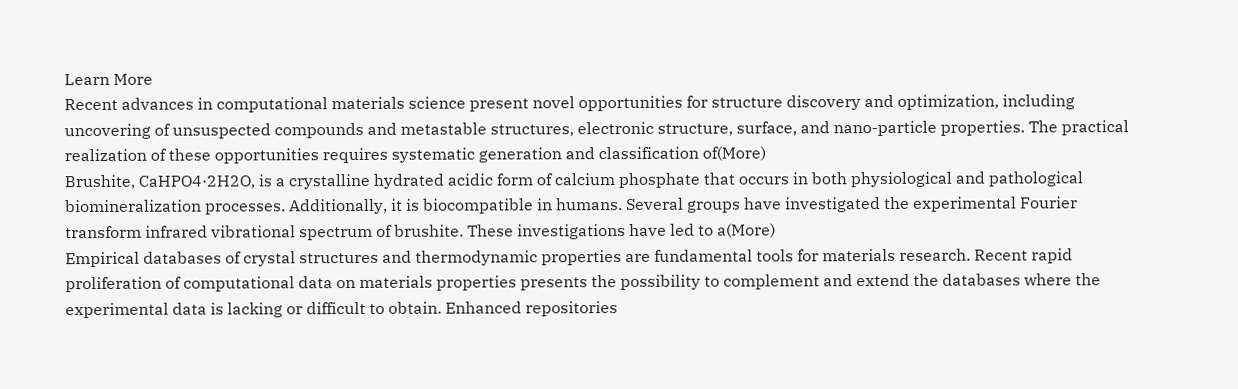Learn More
Recent advances in computational materials science present novel opportunities for structure discovery and optimization, including uncovering of unsuspected compounds and metastable structures, electronic structure, surface, and nano-particle properties. The practical realization of these opportunities requires systematic generation and classification of(More)
Brushite, CaHPO4·2H2O, is a crystalline hydrated acidic form of calcium phosphate that occurs in both physiological and pathological biomineralization processes. Additionally, it is biocompatible in humans. Several groups have investigated the experimental Fourier transform infrared vibrational spectrum of brushite. These investigations have led to a(More)
Empirical databases of crystal structures and thermodynamic properties are fundamental tools for materials research. Recent rapid proliferation of computational data on materials properties presents the possibility to complement and extend the databases where the experimental data is lacking or difficult to obtain. Enhanced repositories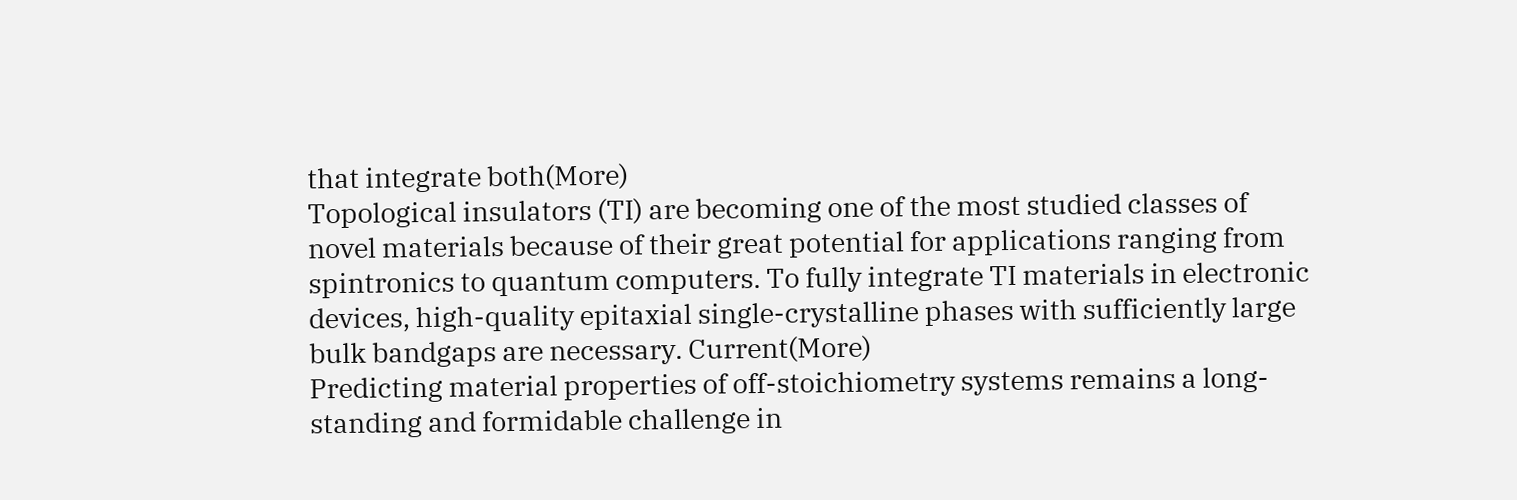that integrate both(More)
Topological insulators (TI) are becoming one of the most studied classes of novel materials because of their great potential for applications ranging from spintronics to quantum computers. To fully integrate TI materials in electronic devices, high-quality epitaxial single-crystalline phases with sufficiently large bulk bandgaps are necessary. Current(More)
Predicting material properties of off-stoichiometry systems remains a long-standing and formidable challenge in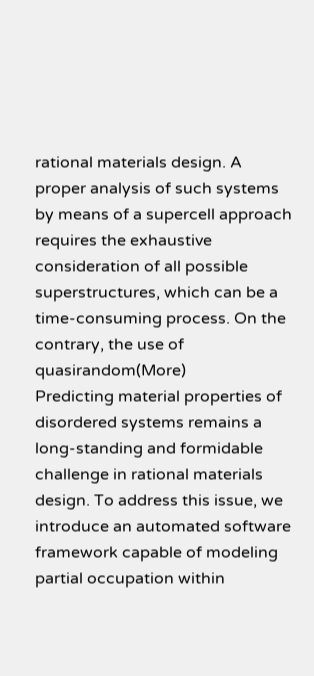rational materials design. A proper analysis of such systems by means of a supercell approach requires the exhaustive consideration of all possible superstructures, which can be a time-consuming process. On the contrary, the use of quasirandom(More)
Predicting material properties of disordered systems remains a long-standing and formidable challenge in rational materials design. To address this issue, we introduce an automated software framework capable of modeling partial occupation within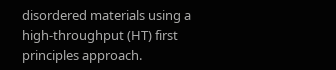disordered materials using a high-throughput (HT) first principles approach.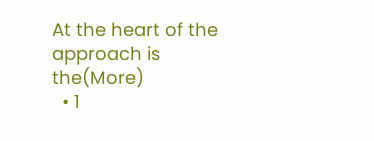At the heart of the approach is the(More)
  • 1